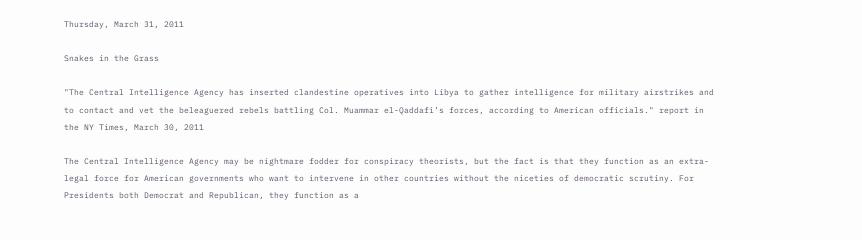Thursday, March 31, 2011

Snakes in the Grass

"The Central Intelligence Agency has inserted clandestine operatives into Libya to gather intelligence for military airstrikes and to contact and vet the beleaguered rebels battling Col. Muammar el-Qaddafi’s forces, according to American officials." report in the NY Times, March 30, 2011

The Central Intelligence Agency may be nightmare fodder for conspiracy theorists, but the fact is that they function as an extra-legal force for American governments who want to intervene in other countries without the niceties of democratic scrutiny. For Presidents both Democrat and Republican, they function as a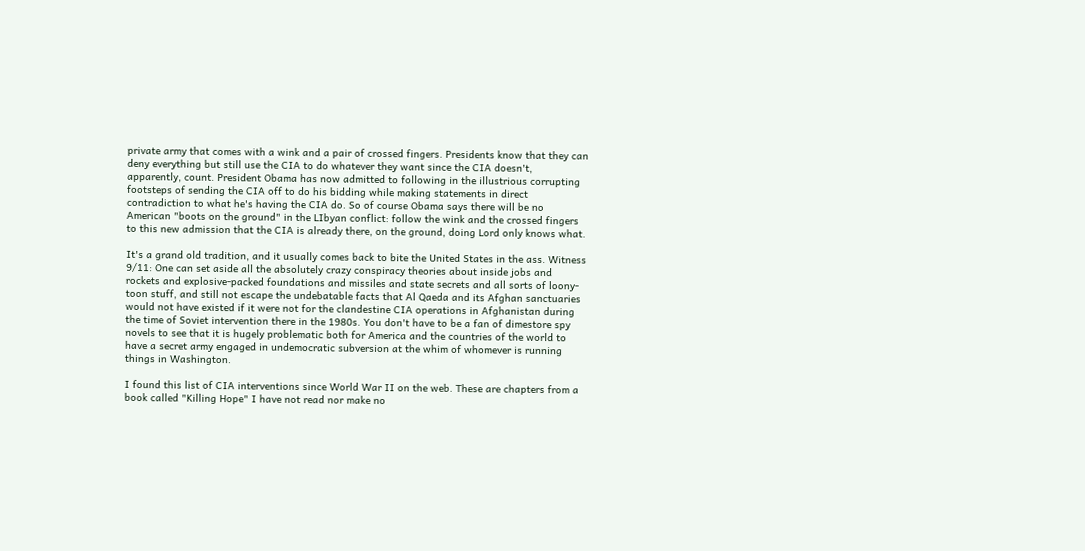private army that comes with a wink and a pair of crossed fingers. Presidents know that they can deny everything but still use the CIA to do whatever they want since the CIA doesn't, apparently, count. President Obama has now admitted to following in the illustrious corrupting footsteps of sending the CIA off to do his bidding while making statements in direct contradiction to what he's having the CIA do. So of course Obama says there will be no American "boots on the ground" in the LIbyan conflict: follow the wink and the crossed fingers to this new admission that the CIA is already there, on the ground, doing Lord only knows what.

It's a grand old tradition, and it usually comes back to bite the United States in the ass. Witness 9/11: One can set aside all the absolutely crazy conspiracy theories about inside jobs and rockets and explosive-packed foundations and missiles and state secrets and all sorts of loony-toon stuff, and still not escape the undebatable facts that Al Qaeda and its Afghan sanctuaries would not have existed if it were not for the clandestine CIA operations in Afghanistan during the time of Soviet intervention there in the 1980s. You don't have to be a fan of dimestore spy novels to see that it is hugely problematic both for America and the countries of the world to have a secret army engaged in undemocratic subversion at the whim of whomever is running things in Washington.

I found this list of CIA interventions since World War II on the web. These are chapters from a book called "Killing Hope" I have not read nor make no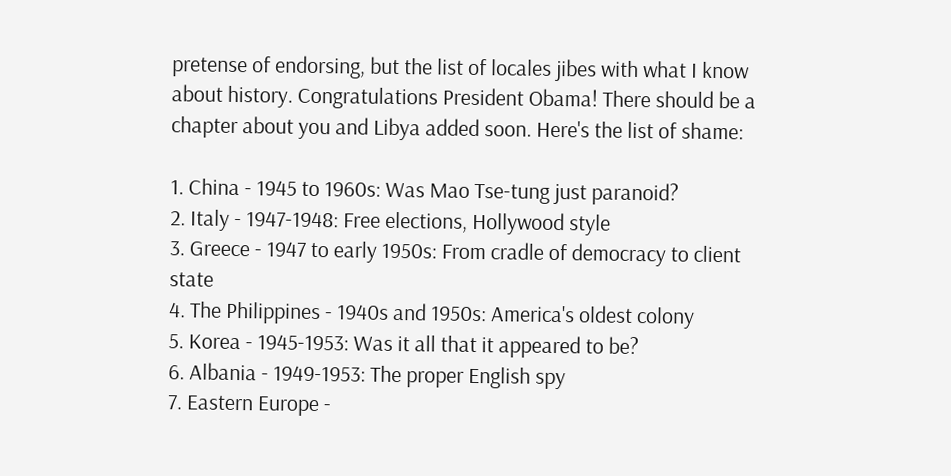pretense of endorsing, but the list of locales jibes with what I know about history. Congratulations President Obama! There should be a chapter about you and Libya added soon. Here's the list of shame:

1. China - 1945 to 1960s: Was Mao Tse-tung just paranoid?
2. Italy - 1947-1948: Free elections, Hollywood style
3. Greece - 1947 to early 1950s: From cradle of democracy to client state
4. The Philippines - 1940s and 1950s: America's oldest colony
5. Korea - 1945-1953: Was it all that it appeared to be?
6. Albania - 1949-1953: The proper English spy
7. Eastern Europe -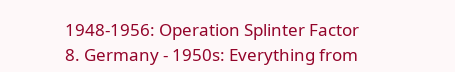1948-1956: Operation Splinter Factor
8. Germany - 1950s: Everything from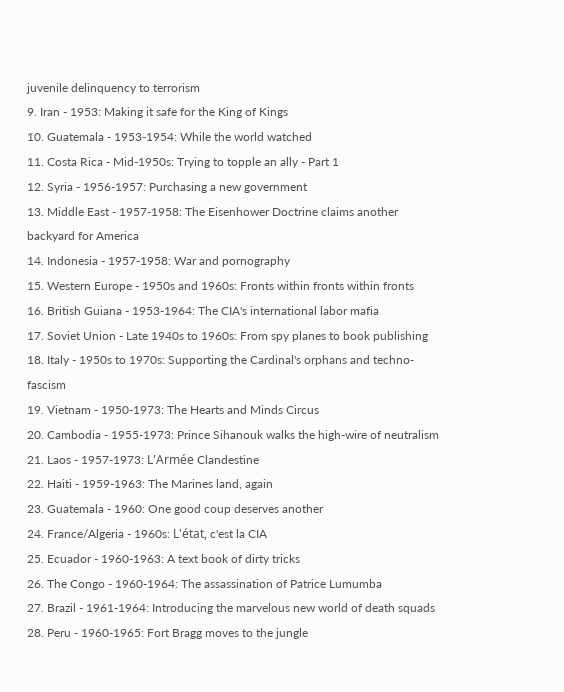juvenile delinquency to terrorism
9. Iran - 1953: Making it safe for the King of Kings
10. Guatemala - 1953-1954: While the world watched
11. Costa Rica - Mid-1950s: Trying to topple an ally - Part 1
12. Syria - 1956-1957: Purchasing a new government
13. Middle East - 1957-1958: The Eisenhower Doctrine claims another backyard for America
14. Indonesia - 1957-1958: War and pornography
15. Western Europe - 1950s and 1960s: Fronts within fronts within fronts
16. British Guiana - 1953-1964: The CIA's international labor mafia
17. Soviet Union - Late 1940s to 1960s: From spy planes to book publishing
18. Italy - 1950s to 1970s: Supporting the Cardinal's orphans and techno-fascism
19. Vietnam - 1950-1973: The Hearts and Minds Circus
20. Cambodia - 1955-1973: Prince Sihanouk walks the high-wire of neutralism
21. Laos - 1957-1973: L'Armée Clandestine
22. Haiti - 1959-1963: The Marines land, again
23. Guatemala - 1960: One good coup deserves another
24. France/Algeria - 1960s: L'état, c'est la CIA
25. Ecuador - 1960-1963: A text book of dirty tricks
26. The Congo - 1960-1964: The assassination of Patrice Lumumba
27. Brazil - 1961-1964: Introducing the marvelous new world of death squads
28. Peru - 1960-1965: Fort Bragg moves to the jungle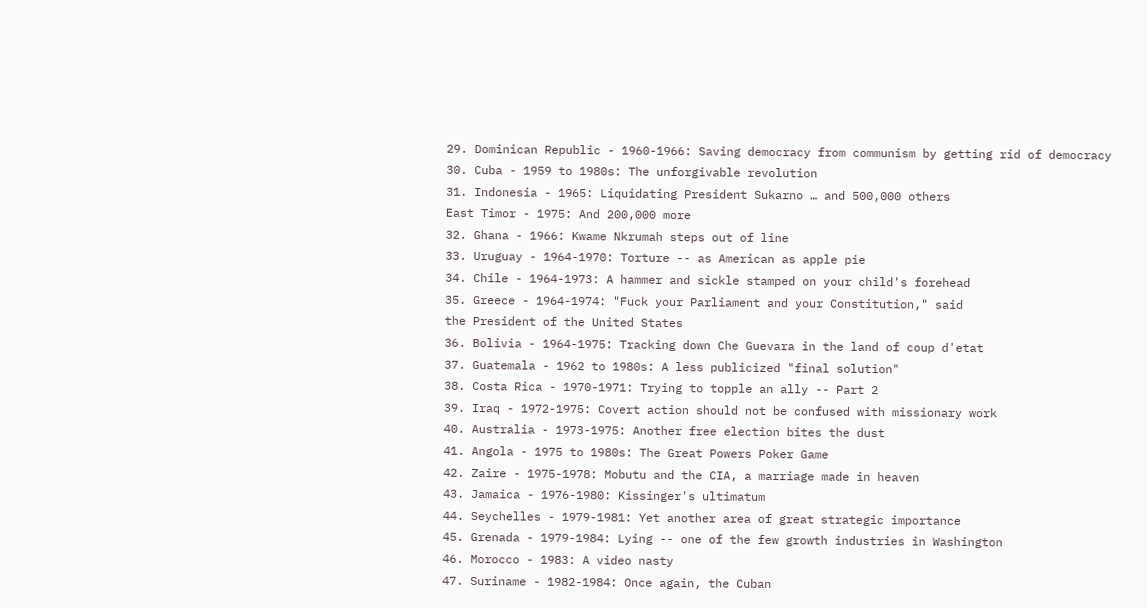29. Dominican Republic - 1960-1966: Saving democracy from communism by getting rid of democracy
30. Cuba - 1959 to 1980s: The unforgivable revolution
31. Indonesia - 1965: Liquidating President Sukarno … and 500,000 others
East Timor - 1975: And 200,000 more
32. Ghana - 1966: Kwame Nkrumah steps out of line
33. Uruguay - 1964-1970: Torture -- as American as apple pie
34. Chile - 1964-1973: A hammer and sickle stamped on your child's forehead
35. Greece - 1964-1974: "Fuck your Parliament and your Constitution," said
the President of the United States
36. Bolivia - 1964-1975: Tracking down Che Guevara in the land of coup d'etat
37. Guatemala - 1962 to 1980s: A less publicized "final solution"
38. Costa Rica - 1970-1971: Trying to topple an ally -- Part 2
39. Iraq - 1972-1975: Covert action should not be confused with missionary work
40. Australia - 1973-1975: Another free election bites the dust
41. Angola - 1975 to 1980s: The Great Powers Poker Game
42. Zaire - 1975-1978: Mobutu and the CIA, a marriage made in heaven
43. Jamaica - 1976-1980: Kissinger's ultimatum
44. Seychelles - 1979-1981: Yet another area of great strategic importance
45. Grenada - 1979-1984: Lying -- one of the few growth industries in Washington
46. Morocco - 1983: A video nasty
47. Suriname - 1982-1984: Once again, the Cuban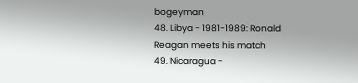bogeyman
48. Libya - 1981-1989: Ronald Reagan meets his match
49. Nicaragua -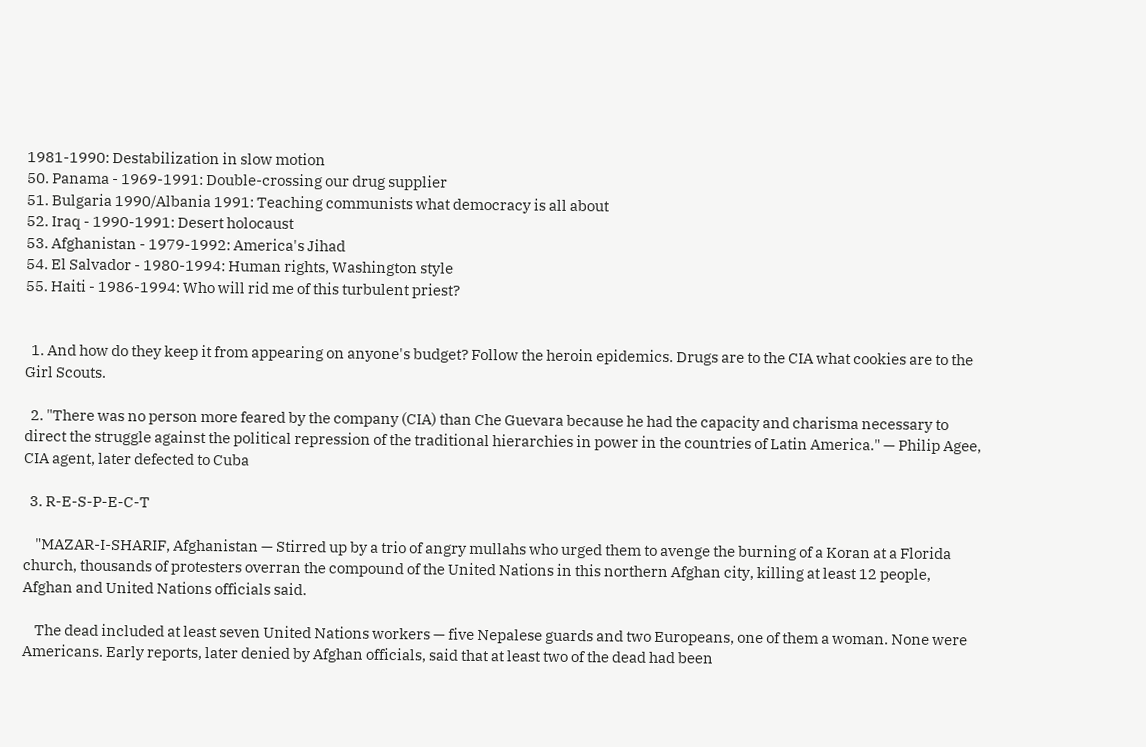1981-1990: Destabilization in slow motion
50. Panama - 1969-1991: Double-crossing our drug supplier
51. Bulgaria 1990/Albania 1991: Teaching communists what democracy is all about
52. Iraq - 1990-1991: Desert holocaust
53. Afghanistan - 1979-1992: America's Jihad
54. El Salvador - 1980-1994: Human rights, Washington style
55. Haiti - 1986-1994: Who will rid me of this turbulent priest?


  1. And how do they keep it from appearing on anyone's budget? Follow the heroin epidemics. Drugs are to the CIA what cookies are to the Girl Scouts.

  2. "There was no person more feared by the company (CIA) than Che Guevara because he had the capacity and charisma necessary to direct the struggle against the political repression of the traditional hierarchies in power in the countries of Latin America." — Philip Agee, CIA agent, later defected to Cuba

  3. R-E-S-P-E-C-T

    "MAZAR-I-SHARIF, Afghanistan — Stirred up by a trio of angry mullahs who urged them to avenge the burning of a Koran at a Florida church, thousands of protesters overran the compound of the United Nations in this northern Afghan city, killing at least 12 people, Afghan and United Nations officials said.

    The dead included at least seven United Nations workers — five Nepalese guards and two Europeans, one of them a woman. None were Americans. Early reports, later denied by Afghan officials, said that at least two of the dead had been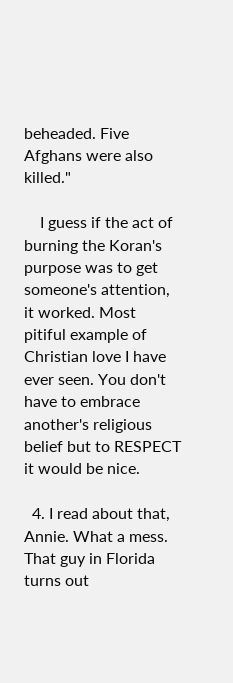beheaded. Five Afghans were also killed."

    I guess if the act of burning the Koran's purpose was to get someone's attention, it worked. Most pitiful example of Christian love I have ever seen. You don't have to embrace another's religious belief but to RESPECT it would be nice.

  4. I read about that, Annie. What a mess. That guy in Florida turns out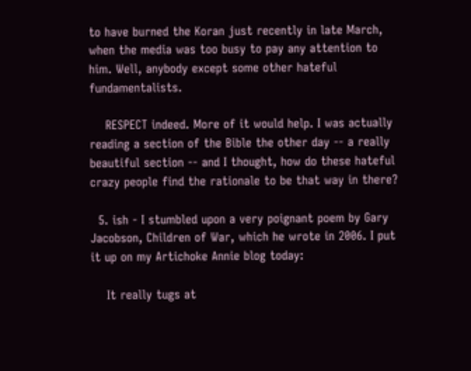to have burned the Koran just recently in late March, when the media was too busy to pay any attention to him. Well, anybody except some other hateful fundamentalists.

    RESPECT indeed. More of it would help. I was actually reading a section of the Bible the other day -- a really beautiful section -- and I thought, how do these hateful crazy people find the rationale to be that way in there?

  5. ish - I stumbled upon a very poignant poem by Gary Jacobson, Children of War, which he wrote in 2006. I put it up on my Artichoke Annie blog today:

    It really tugs at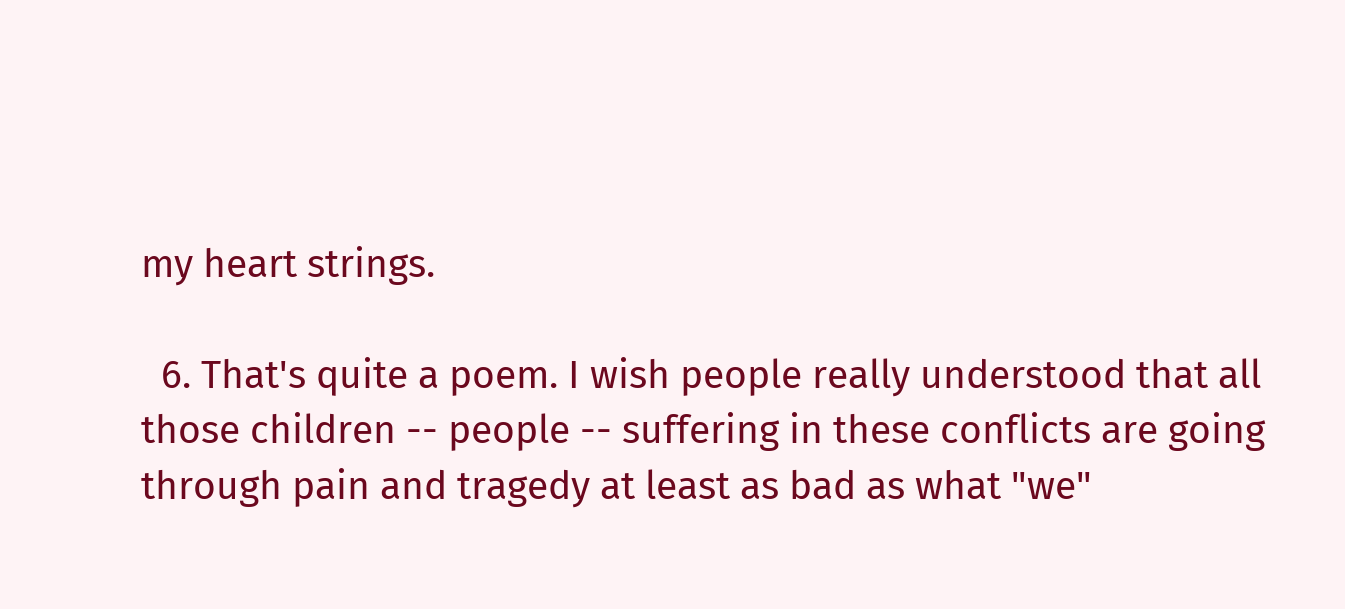my heart strings.

  6. That's quite a poem. I wish people really understood that all those children -- people -- suffering in these conflicts are going through pain and tragedy at least as bad as what "we"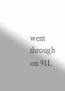went through on 911.